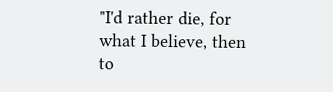"I'd rather die, for what I believe, then to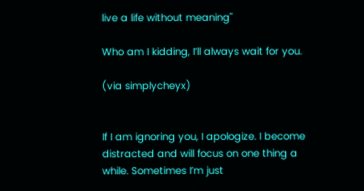live a life without meaning"

Who am I kidding, I’ll always wait for you.

(via simplycheyx)


If I am ignoring you, I apologize. I become distracted and will focus on one thing a while. Sometimes I’m just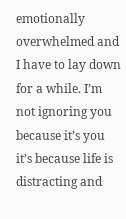emotionally overwhelmed and I have to lay down for a while. I’m not ignoring you because it’s you it’s because life is distracting and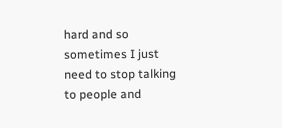hard and so sometimes I just need to stop talking to people and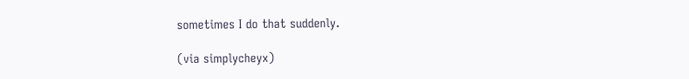sometimes I do that suddenly.

(via simplycheyx)